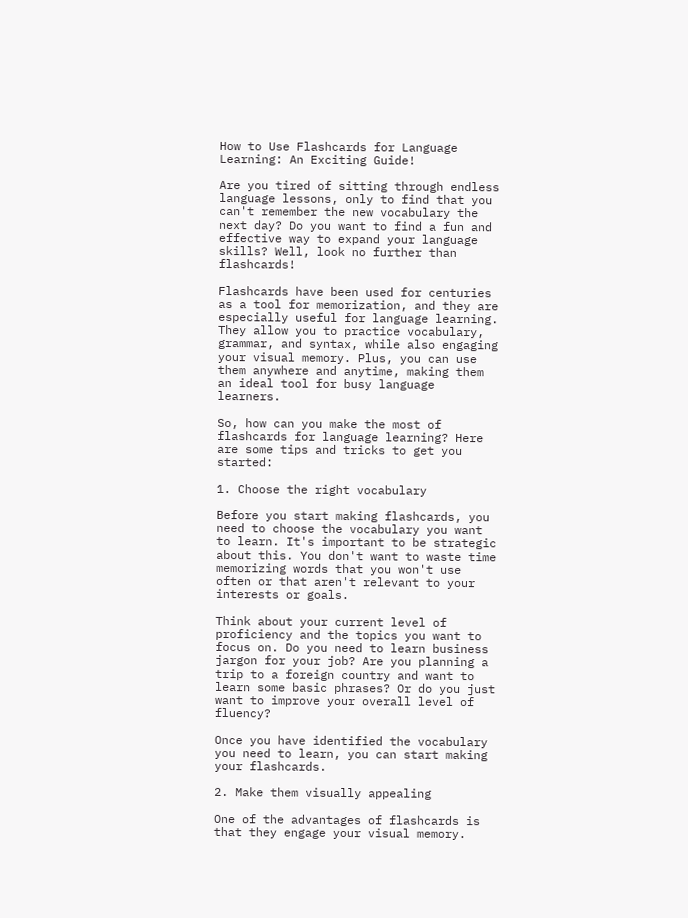How to Use Flashcards for Language Learning: An Exciting Guide!

Are you tired of sitting through endless language lessons, only to find that you can't remember the new vocabulary the next day? Do you want to find a fun and effective way to expand your language skills? Well, look no further than flashcards!

Flashcards have been used for centuries as a tool for memorization, and they are especially useful for language learning. They allow you to practice vocabulary, grammar, and syntax, while also engaging your visual memory. Plus, you can use them anywhere and anytime, making them an ideal tool for busy language learners.

So, how can you make the most of flashcards for language learning? Here are some tips and tricks to get you started:

1. Choose the right vocabulary

Before you start making flashcards, you need to choose the vocabulary you want to learn. It's important to be strategic about this. You don't want to waste time memorizing words that you won't use often or that aren't relevant to your interests or goals.

Think about your current level of proficiency and the topics you want to focus on. Do you need to learn business jargon for your job? Are you planning a trip to a foreign country and want to learn some basic phrases? Or do you just want to improve your overall level of fluency?

Once you have identified the vocabulary you need to learn, you can start making your flashcards.

2. Make them visually appealing

One of the advantages of flashcards is that they engage your visual memory.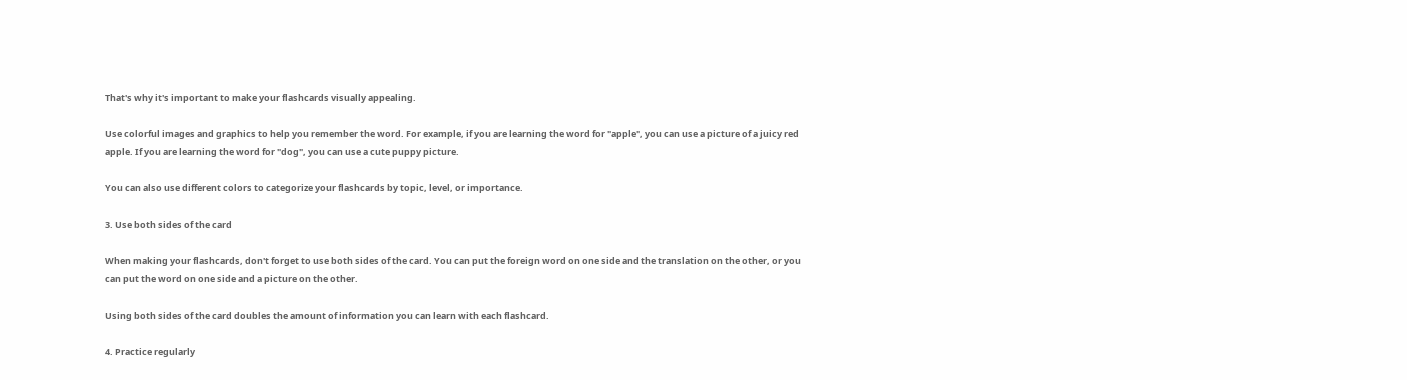That's why it's important to make your flashcards visually appealing.

Use colorful images and graphics to help you remember the word. For example, if you are learning the word for "apple", you can use a picture of a juicy red apple. If you are learning the word for "dog", you can use a cute puppy picture.

You can also use different colors to categorize your flashcards by topic, level, or importance.

3. Use both sides of the card

When making your flashcards, don't forget to use both sides of the card. You can put the foreign word on one side and the translation on the other, or you can put the word on one side and a picture on the other.

Using both sides of the card doubles the amount of information you can learn with each flashcard.

4. Practice regularly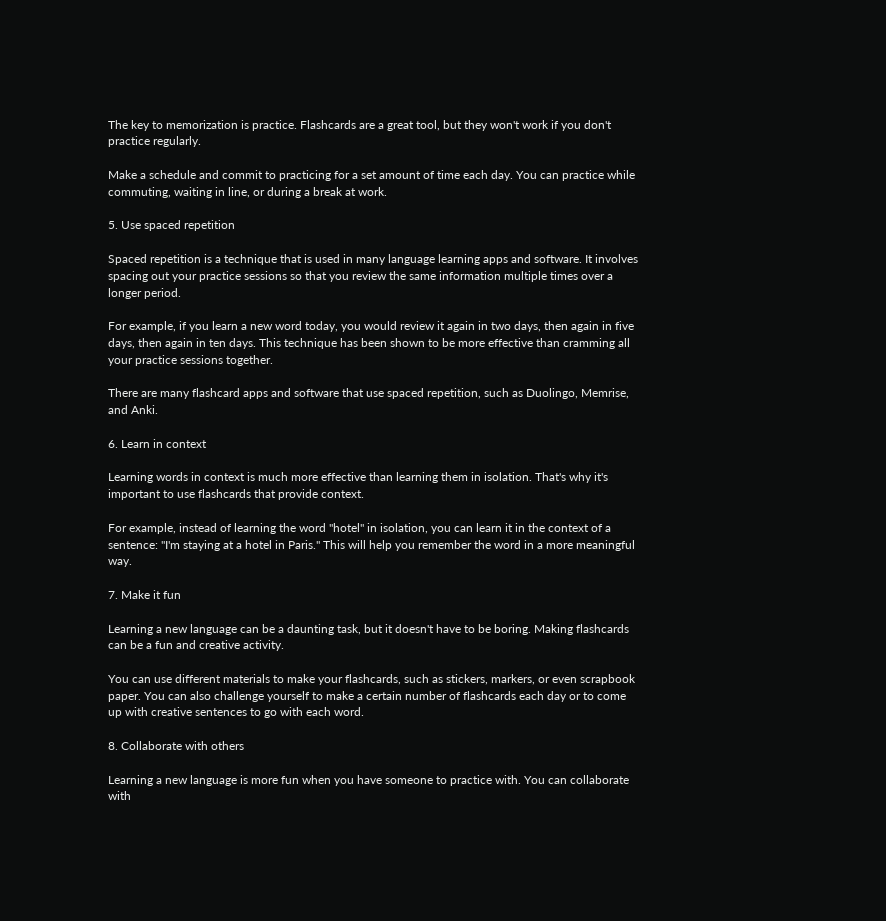The key to memorization is practice. Flashcards are a great tool, but they won't work if you don't practice regularly.

Make a schedule and commit to practicing for a set amount of time each day. You can practice while commuting, waiting in line, or during a break at work.

5. Use spaced repetition

Spaced repetition is a technique that is used in many language learning apps and software. It involves spacing out your practice sessions so that you review the same information multiple times over a longer period.

For example, if you learn a new word today, you would review it again in two days, then again in five days, then again in ten days. This technique has been shown to be more effective than cramming all your practice sessions together.

There are many flashcard apps and software that use spaced repetition, such as Duolingo, Memrise, and Anki.

6. Learn in context

Learning words in context is much more effective than learning them in isolation. That's why it's important to use flashcards that provide context.

For example, instead of learning the word "hotel" in isolation, you can learn it in the context of a sentence: "I'm staying at a hotel in Paris." This will help you remember the word in a more meaningful way.

7. Make it fun

Learning a new language can be a daunting task, but it doesn't have to be boring. Making flashcards can be a fun and creative activity.

You can use different materials to make your flashcards, such as stickers, markers, or even scrapbook paper. You can also challenge yourself to make a certain number of flashcards each day or to come up with creative sentences to go with each word.

8. Collaborate with others

Learning a new language is more fun when you have someone to practice with. You can collaborate with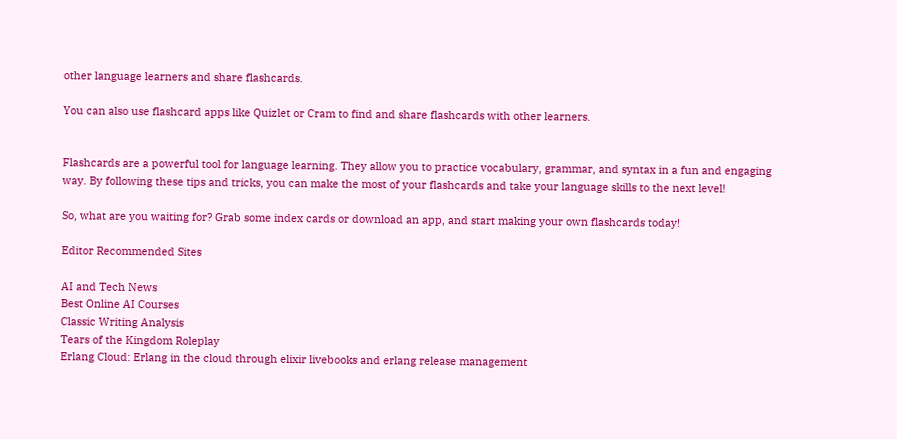other language learners and share flashcards.

You can also use flashcard apps like Quizlet or Cram to find and share flashcards with other learners.


Flashcards are a powerful tool for language learning. They allow you to practice vocabulary, grammar, and syntax in a fun and engaging way. By following these tips and tricks, you can make the most of your flashcards and take your language skills to the next level!

So, what are you waiting for? Grab some index cards or download an app, and start making your own flashcards today!

Editor Recommended Sites

AI and Tech News
Best Online AI Courses
Classic Writing Analysis
Tears of the Kingdom Roleplay
Erlang Cloud: Erlang in the cloud through elixir livebooks and erlang release management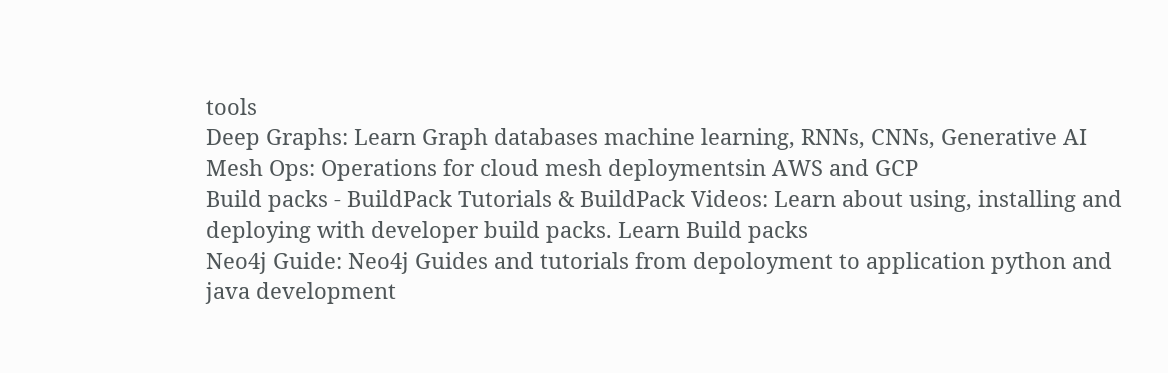tools
Deep Graphs: Learn Graph databases machine learning, RNNs, CNNs, Generative AI
Mesh Ops: Operations for cloud mesh deploymentsin AWS and GCP
Build packs - BuildPack Tutorials & BuildPack Videos: Learn about using, installing and deploying with developer build packs. Learn Build packs
Neo4j Guide: Neo4j Guides and tutorials from depoloyment to application python and java development